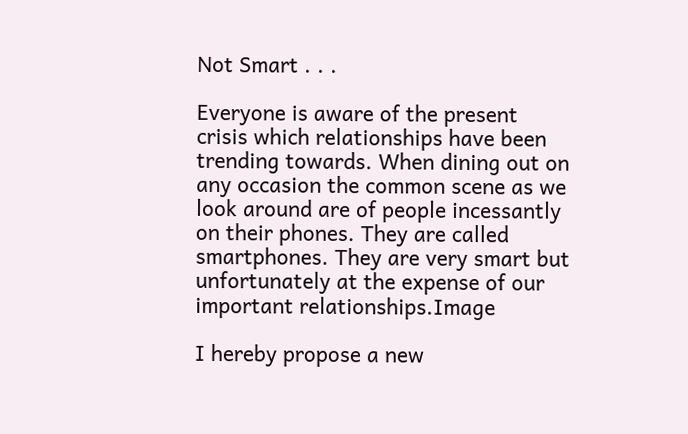Not Smart . . .

Everyone is aware of the present crisis which relationships have been trending towards. When dining out on any occasion the common scene as we look around are of people incessantly on their phones. They are called smartphones. They are very smart but unfortunately at the expense of our important relationships.Image

I hereby propose a new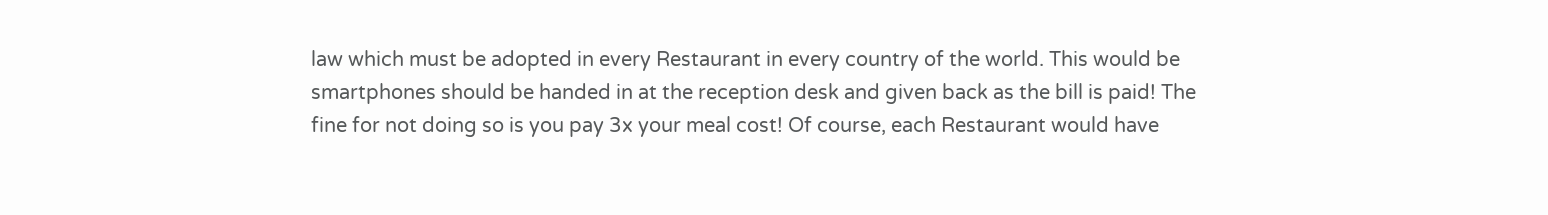law which must be adopted in every Restaurant in every country of the world. This would be smartphones should be handed in at the reception desk and given back as the bill is paid! The fine for not doing so is you pay 3x your meal cost! Of course, each Restaurant would have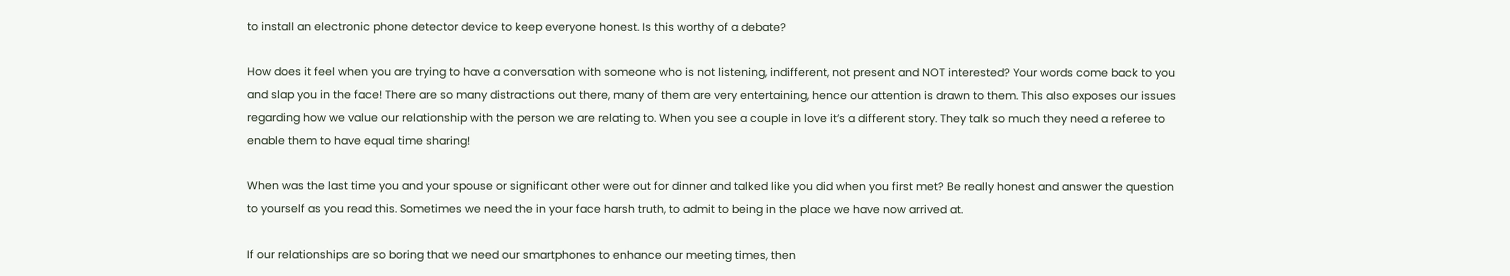to install an electronic phone detector device to keep everyone honest. Is this worthy of a debate?

How does it feel when you are trying to have a conversation with someone who is not listening, indifferent, not present and NOT interested? Your words come back to you and slap you in the face! There are so many distractions out there, many of them are very entertaining, hence our attention is drawn to them. This also exposes our issues regarding how we value our relationship with the person we are relating to. When you see a couple in love it’s a different story. They talk so much they need a referee to enable them to have equal time sharing!

When was the last time you and your spouse or significant other were out for dinner and talked like you did when you first met? Be really honest and answer the question to yourself as you read this. Sometimes we need the in your face harsh truth, to admit to being in the place we have now arrived at.

If our relationships are so boring that we need our smartphones to enhance our meeting times, then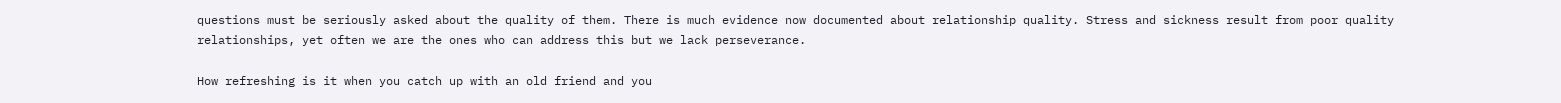questions must be seriously asked about the quality of them. There is much evidence now documented about relationship quality. Stress and sickness result from poor quality relationships, yet often we are the ones who can address this but we lack perseverance.

How refreshing is it when you catch up with an old friend and you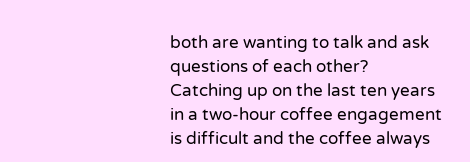both are wanting to talk and ask questions of each other? Catching up on the last ten years in a two-hour coffee engagement is difficult and the coffee always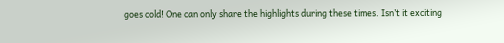goes cold! One can only share the highlights during these times. Isn’t it exciting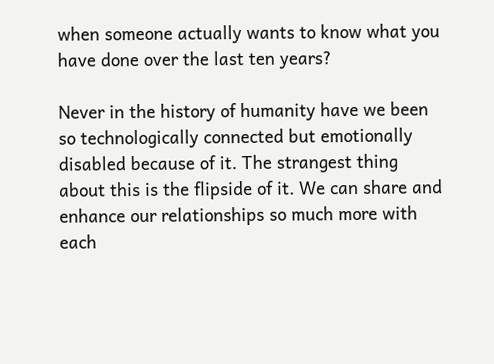when someone actually wants to know what you have done over the last ten years?

Never in the history of humanity have we been so technologically connected but emotionally disabled because of it. The strangest thing about this is the flipside of it. We can share and enhance our relationships so much more with each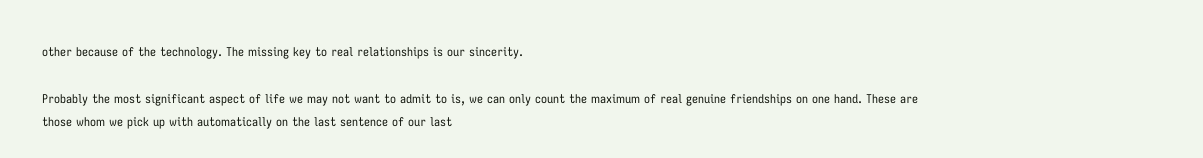other because of the technology. The missing key to real relationships is our sincerity.

Probably the most significant aspect of life we may not want to admit to is, we can only count the maximum of real genuine friendships on one hand. These are those whom we pick up with automatically on the last sentence of our last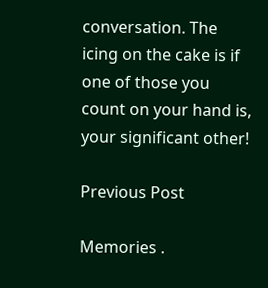conversation. The icing on the cake is if one of those you count on your hand is, your significant other!

Previous Post

Memories .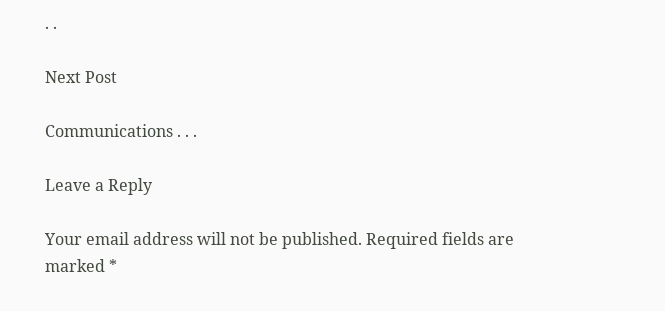. .

Next Post

Communications . . .

Leave a Reply

Your email address will not be published. Required fields are marked *